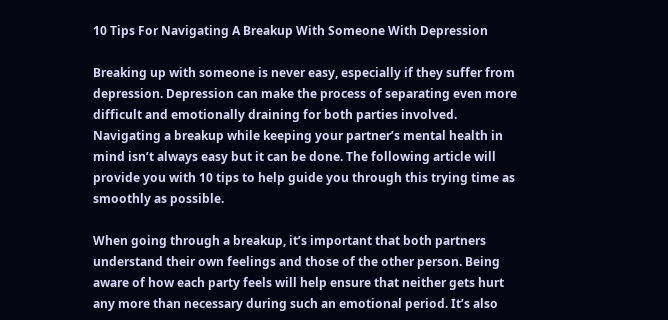10 Tips For Navigating A Breakup With Someone With Depression

Breaking up with someone is never easy, especially if they suffer from depression. Depression can make the process of separating even more difficult and emotionally draining for both parties involved. Navigating a breakup while keeping your partner’s mental health in mind isn’t always easy but it can be done. The following article will provide you with 10 tips to help guide you through this trying time as smoothly as possible.

When going through a breakup, it’s important that both partners understand their own feelings and those of the other person. Being aware of how each party feels will help ensure that neither gets hurt any more than necessary during such an emotional period. It’s also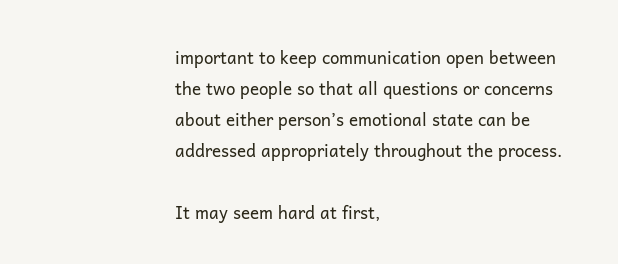important to keep communication open between the two people so that all questions or concerns about either person’s emotional state can be addressed appropriately throughout the process.

It may seem hard at first,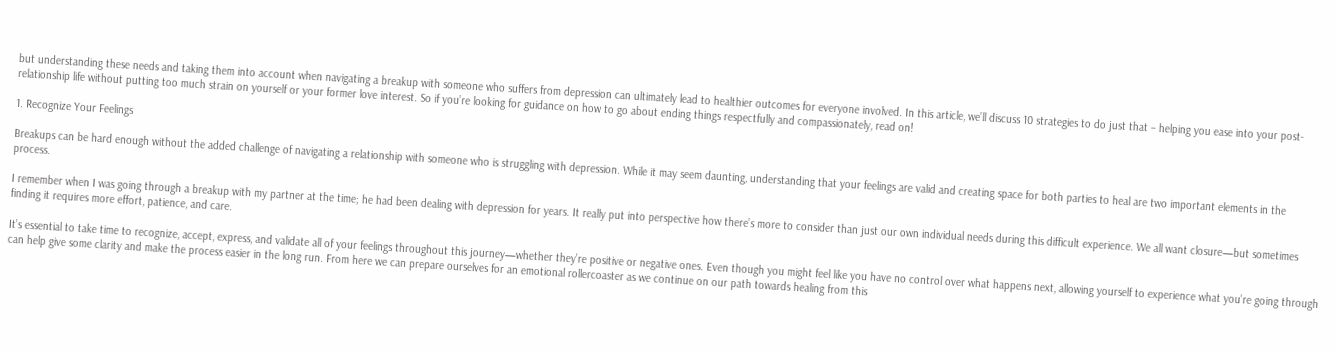but understanding these needs and taking them into account when navigating a breakup with someone who suffers from depression can ultimately lead to healthier outcomes for everyone involved. In this article, we’ll discuss 10 strategies to do just that – helping you ease into your post-relationship life without putting too much strain on yourself or your former love interest. So if you’re looking for guidance on how to go about ending things respectfully and compassionately, read on!

1. Recognize Your Feelings

Breakups can be hard enough without the added challenge of navigating a relationship with someone who is struggling with depression. While it may seem daunting, understanding that your feelings are valid and creating space for both parties to heal are two important elements in the process.

I remember when I was going through a breakup with my partner at the time; he had been dealing with depression for years. It really put into perspective how there’s more to consider than just our own individual needs during this difficult experience. We all want closure—but sometimes finding it requires more effort, patience, and care.

It’s essential to take time to recognize, accept, express, and validate all of your feelings throughout this journey—whether they’re positive or negative ones. Even though you might feel like you have no control over what happens next, allowing yourself to experience what you’re going through can help give some clarity and make the process easier in the long run. From here we can prepare ourselves for an emotional rollercoaster as we continue on our path towards healing from this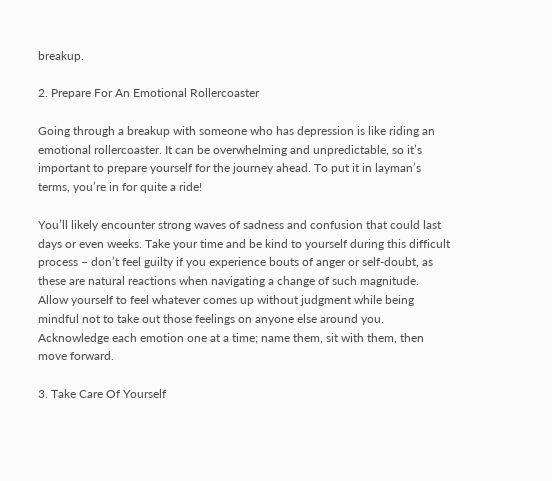breakup.

2. Prepare For An Emotional Rollercoaster

Going through a breakup with someone who has depression is like riding an emotional rollercoaster. It can be overwhelming and unpredictable, so it’s important to prepare yourself for the journey ahead. To put it in layman’s terms, you’re in for quite a ride!

You’ll likely encounter strong waves of sadness and confusion that could last days or even weeks. Take your time and be kind to yourself during this difficult process – don’t feel guilty if you experience bouts of anger or self-doubt, as these are natural reactions when navigating a change of such magnitude. Allow yourself to feel whatever comes up without judgment while being mindful not to take out those feelings on anyone else around you. Acknowledge each emotion one at a time; name them, sit with them, then move forward.

3. Take Care Of Yourself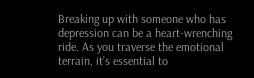Breaking up with someone who has depression can be a heart-wrenching ride. As you traverse the emotional terrain, it’s essential to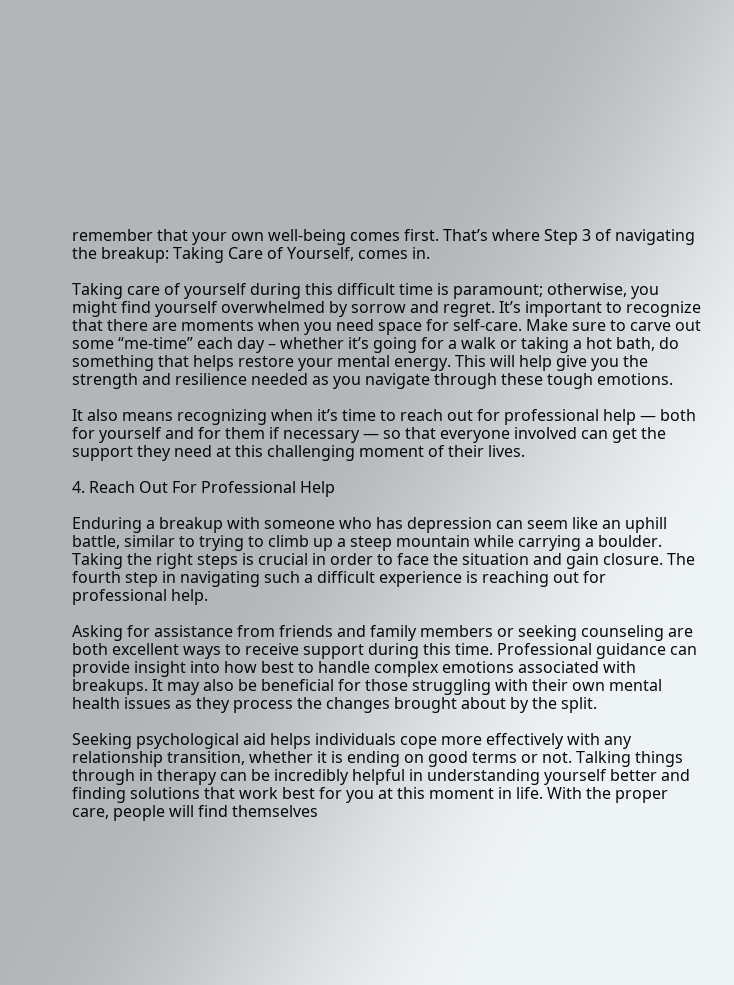remember that your own well-being comes first. That’s where Step 3 of navigating the breakup: Taking Care of Yourself, comes in.

Taking care of yourself during this difficult time is paramount; otherwise, you might find yourself overwhelmed by sorrow and regret. It’s important to recognize that there are moments when you need space for self-care. Make sure to carve out some “me-time” each day – whether it’s going for a walk or taking a hot bath, do something that helps restore your mental energy. This will help give you the strength and resilience needed as you navigate through these tough emotions.

It also means recognizing when it’s time to reach out for professional help — both for yourself and for them if necessary — so that everyone involved can get the support they need at this challenging moment of their lives.

4. Reach Out For Professional Help

Enduring a breakup with someone who has depression can seem like an uphill battle, similar to trying to climb up a steep mountain while carrying a boulder. Taking the right steps is crucial in order to face the situation and gain closure. The fourth step in navigating such a difficult experience is reaching out for professional help.

Asking for assistance from friends and family members or seeking counseling are both excellent ways to receive support during this time. Professional guidance can provide insight into how best to handle complex emotions associated with breakups. It may also be beneficial for those struggling with their own mental health issues as they process the changes brought about by the split.

Seeking psychological aid helps individuals cope more effectively with any relationship transition, whether it is ending on good terms or not. Talking things through in therapy can be incredibly helpful in understanding yourself better and finding solutions that work best for you at this moment in life. With the proper care, people will find themselves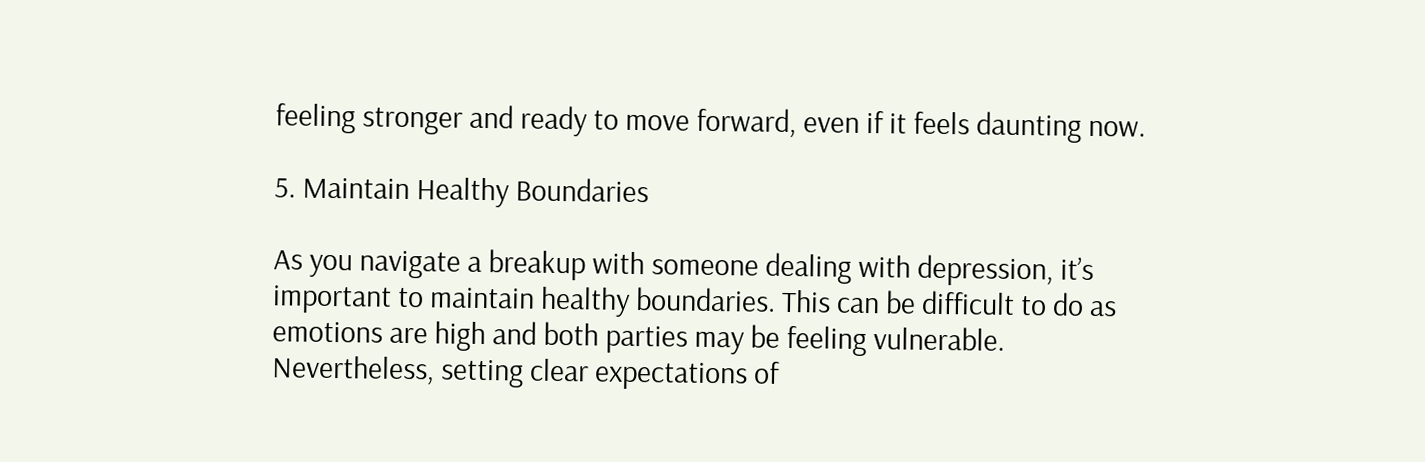feeling stronger and ready to move forward, even if it feels daunting now.

5. Maintain Healthy Boundaries

As you navigate a breakup with someone dealing with depression, it’s important to maintain healthy boundaries. This can be difficult to do as emotions are high and both parties may be feeling vulnerable. Nevertheless, setting clear expectations of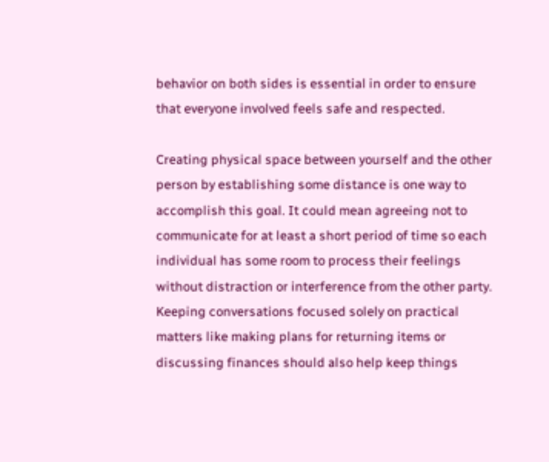behavior on both sides is essential in order to ensure that everyone involved feels safe and respected.

Creating physical space between yourself and the other person by establishing some distance is one way to accomplish this goal. It could mean agreeing not to communicate for at least a short period of time so each individual has some room to process their feelings without distraction or interference from the other party. Keeping conversations focused solely on practical matters like making plans for returning items or discussing finances should also help keep things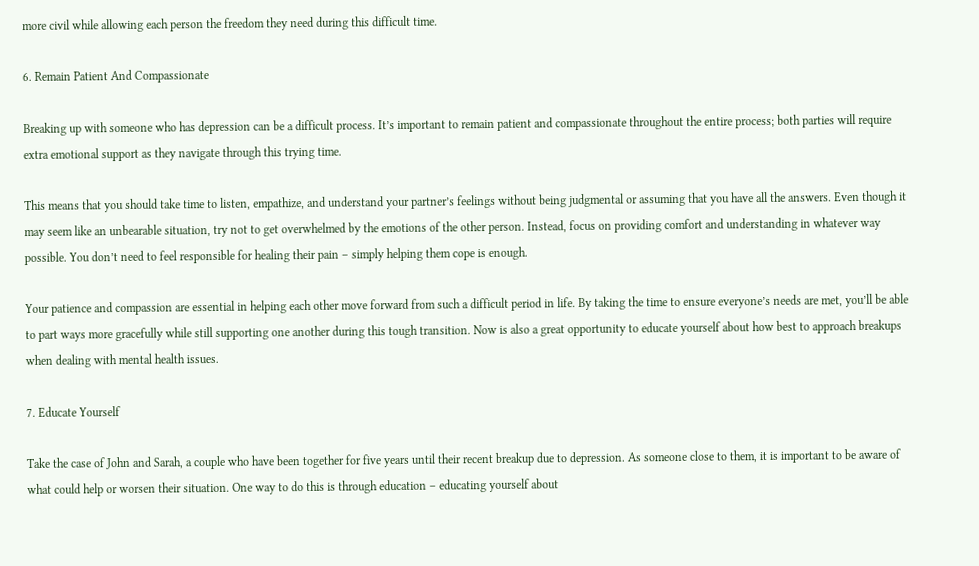more civil while allowing each person the freedom they need during this difficult time.

6. Remain Patient And Compassionate

Breaking up with someone who has depression can be a difficult process. It’s important to remain patient and compassionate throughout the entire process; both parties will require extra emotional support as they navigate through this trying time.

This means that you should take time to listen, empathize, and understand your partner’s feelings without being judgmental or assuming that you have all the answers. Even though it may seem like an unbearable situation, try not to get overwhelmed by the emotions of the other person. Instead, focus on providing comfort and understanding in whatever way possible. You don’t need to feel responsible for healing their pain – simply helping them cope is enough.

Your patience and compassion are essential in helping each other move forward from such a difficult period in life. By taking the time to ensure everyone’s needs are met, you’ll be able to part ways more gracefully while still supporting one another during this tough transition. Now is also a great opportunity to educate yourself about how best to approach breakups when dealing with mental health issues.

7. Educate Yourself

Take the case of John and Sarah, a couple who have been together for five years until their recent breakup due to depression. As someone close to them, it is important to be aware of what could help or worsen their situation. One way to do this is through education – educating yourself about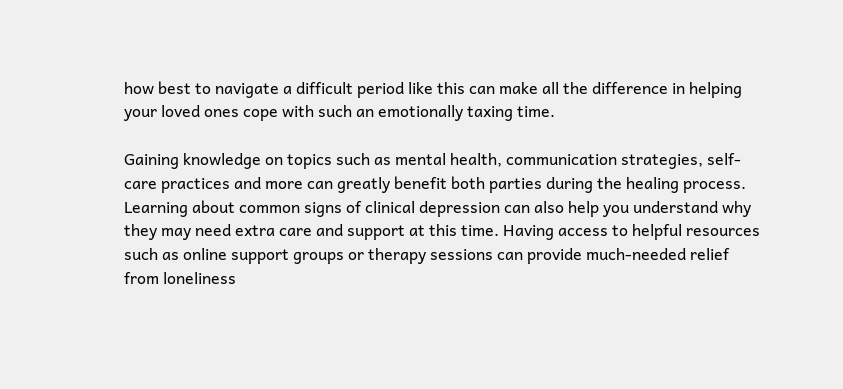how best to navigate a difficult period like this can make all the difference in helping your loved ones cope with such an emotionally taxing time.

Gaining knowledge on topics such as mental health, communication strategies, self-care practices and more can greatly benefit both parties during the healing process. Learning about common signs of clinical depression can also help you understand why they may need extra care and support at this time. Having access to helpful resources such as online support groups or therapy sessions can provide much-needed relief from loneliness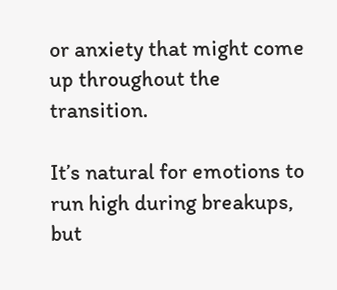or anxiety that might come up throughout the transition.

It’s natural for emotions to run high during breakups, but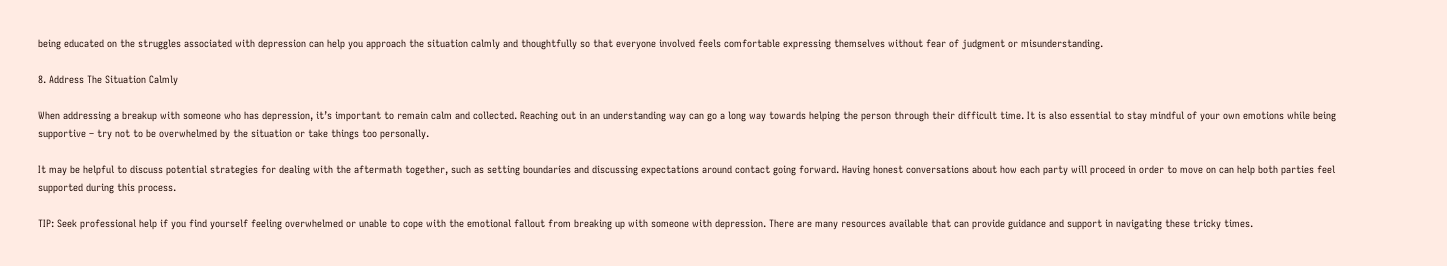being educated on the struggles associated with depression can help you approach the situation calmly and thoughtfully so that everyone involved feels comfortable expressing themselves without fear of judgment or misunderstanding.

8. Address The Situation Calmly

When addressing a breakup with someone who has depression, it’s important to remain calm and collected. Reaching out in an understanding way can go a long way towards helping the person through their difficult time. It is also essential to stay mindful of your own emotions while being supportive – try not to be overwhelmed by the situation or take things too personally.

It may be helpful to discuss potential strategies for dealing with the aftermath together, such as setting boundaries and discussing expectations around contact going forward. Having honest conversations about how each party will proceed in order to move on can help both parties feel supported during this process.

TIP: Seek professional help if you find yourself feeling overwhelmed or unable to cope with the emotional fallout from breaking up with someone with depression. There are many resources available that can provide guidance and support in navigating these tricky times.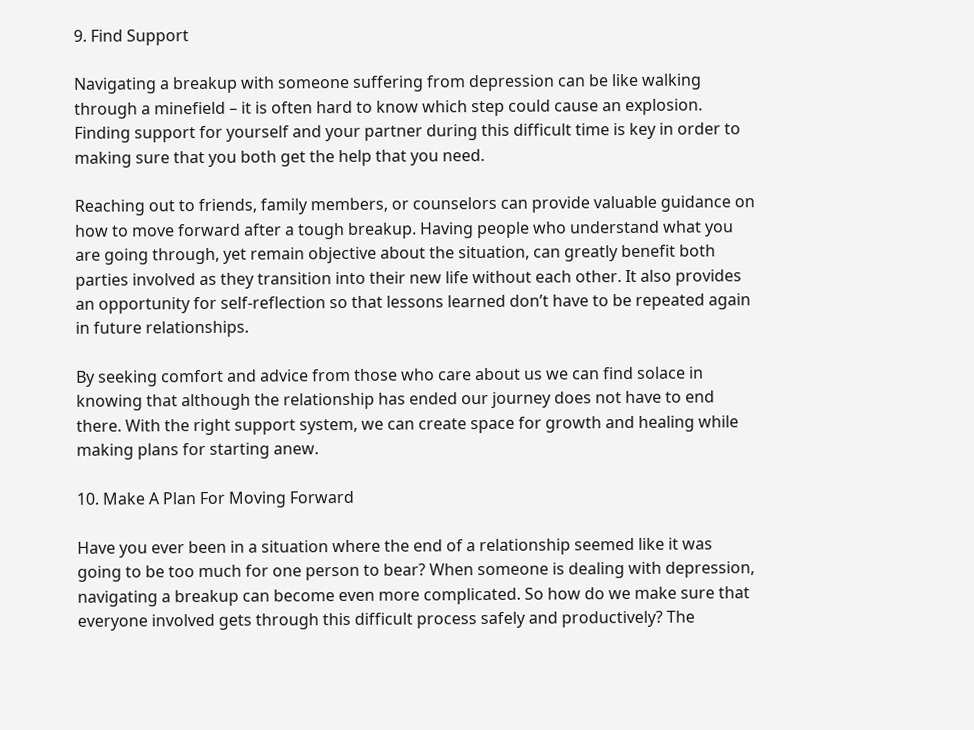9. Find Support

Navigating a breakup with someone suffering from depression can be like walking through a minefield – it is often hard to know which step could cause an explosion. Finding support for yourself and your partner during this difficult time is key in order to making sure that you both get the help that you need.

Reaching out to friends, family members, or counselors can provide valuable guidance on how to move forward after a tough breakup. Having people who understand what you are going through, yet remain objective about the situation, can greatly benefit both parties involved as they transition into their new life without each other. It also provides an opportunity for self-reflection so that lessons learned don’t have to be repeated again in future relationships.

By seeking comfort and advice from those who care about us we can find solace in knowing that although the relationship has ended our journey does not have to end there. With the right support system, we can create space for growth and healing while making plans for starting anew.

10. Make A Plan For Moving Forward

Have you ever been in a situation where the end of a relationship seemed like it was going to be too much for one person to bear? When someone is dealing with depression, navigating a breakup can become even more complicated. So how do we make sure that everyone involved gets through this difficult process safely and productively? The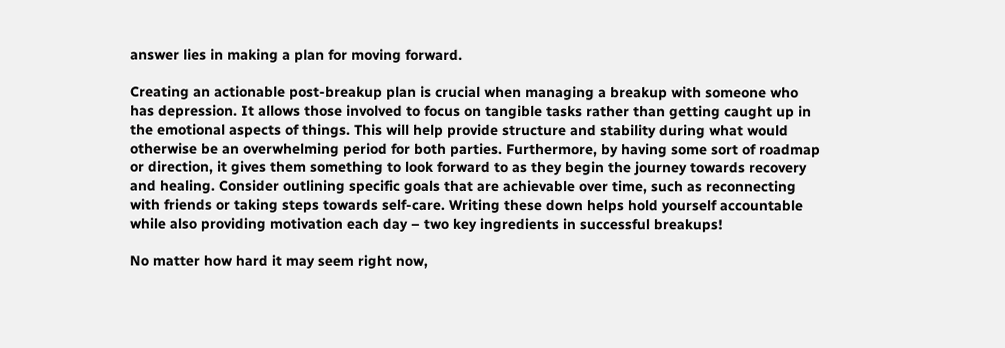answer lies in making a plan for moving forward.

Creating an actionable post-breakup plan is crucial when managing a breakup with someone who has depression. It allows those involved to focus on tangible tasks rather than getting caught up in the emotional aspects of things. This will help provide structure and stability during what would otherwise be an overwhelming period for both parties. Furthermore, by having some sort of roadmap or direction, it gives them something to look forward to as they begin the journey towards recovery and healing. Consider outlining specific goals that are achievable over time, such as reconnecting with friends or taking steps towards self-care. Writing these down helps hold yourself accountable while also providing motivation each day – two key ingredients in successful breakups!

No matter how hard it may seem right now,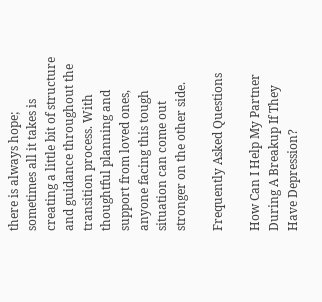there is always hope; sometimes all it takes is creating a little bit of structure and guidance throughout the transition process. With thoughtful planning and support from loved ones, anyone facing this tough situation can come out stronger on the other side.

Frequently Asked Questions

How Can I Help My Partner During A Breakup If They Have Depression?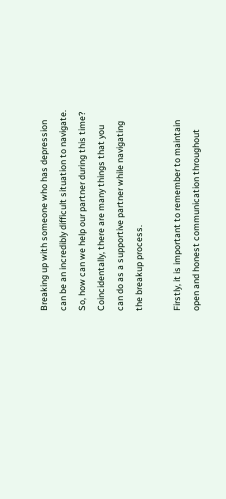Breaking up with someone who has depression can be an incredibly difficult situation to navigate. So, how can we help our partner during this time? Coincidentally, there are many things that you can do as a supportive partner while navigating the breakup process.

Firstly, it is important to remember to maintain open and honest communication throughout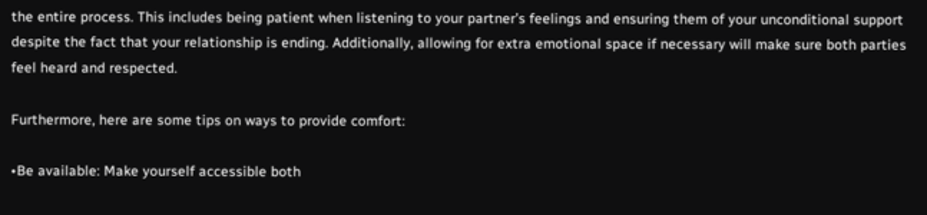the entire process. This includes being patient when listening to your partner’s feelings and ensuring them of your unconditional support despite the fact that your relationship is ending. Additionally, allowing for extra emotional space if necessary will make sure both parties feel heard and respected.

Furthermore, here are some tips on ways to provide comfort:

•Be available: Make yourself accessible both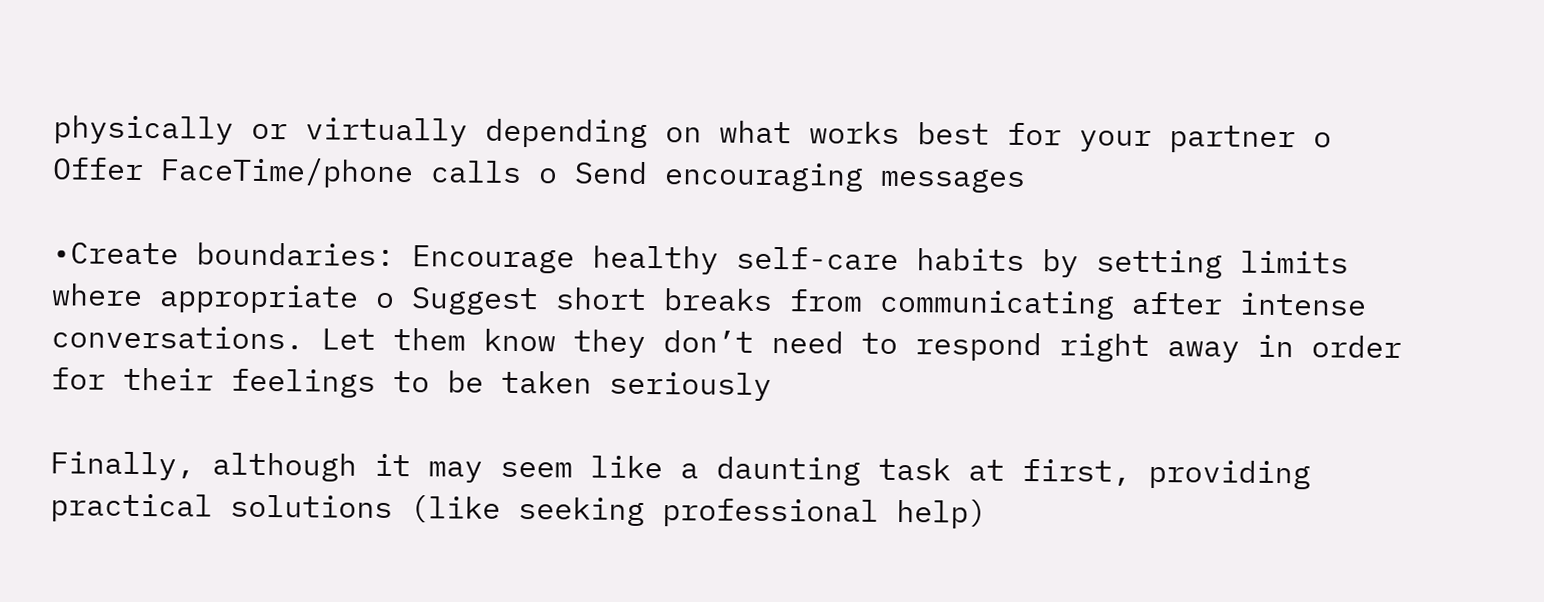physically or virtually depending on what works best for your partner o Offer FaceTime/phone calls o Send encouraging messages

•Create boundaries: Encourage healthy self-care habits by setting limits where appropriate o Suggest short breaks from communicating after intense conversations. Let them know they don’t need to respond right away in order for their feelings to be taken seriously

Finally, although it may seem like a daunting task at first, providing practical solutions (like seeking professional help)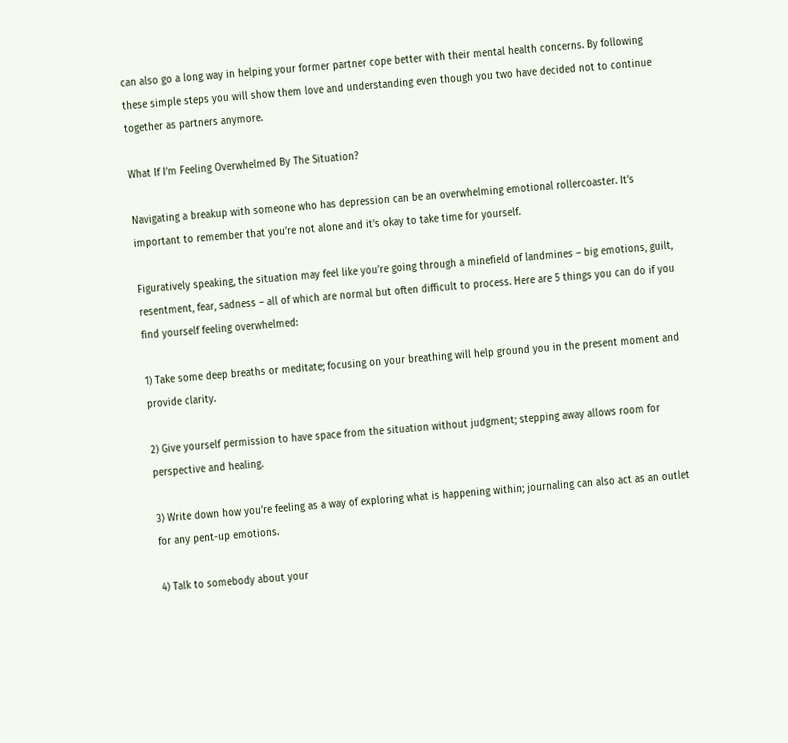can also go a long way in helping your former partner cope better with their mental health concerns. By following these simple steps you will show them love and understanding even though you two have decided not to continue together as partners anymore.

What If I’m Feeling Overwhelmed By The Situation?

Navigating a breakup with someone who has depression can be an overwhelming emotional rollercoaster. It’s important to remember that you’re not alone and it’s okay to take time for yourself.

Figuratively speaking, the situation may feel like you’re going through a minefield of landmines – big emotions, guilt, resentment, fear, sadness – all of which are normal but often difficult to process. Here are 5 things you can do if you find yourself feeling overwhelmed:

1) Take some deep breaths or meditate; focusing on your breathing will help ground you in the present moment and provide clarity.

2) Give yourself permission to have space from the situation without judgment; stepping away allows room for perspective and healing.

3) Write down how you’re feeling as a way of exploring what is happening within; journaling can also act as an outlet for any pent-up emotions.

4) Talk to somebody about your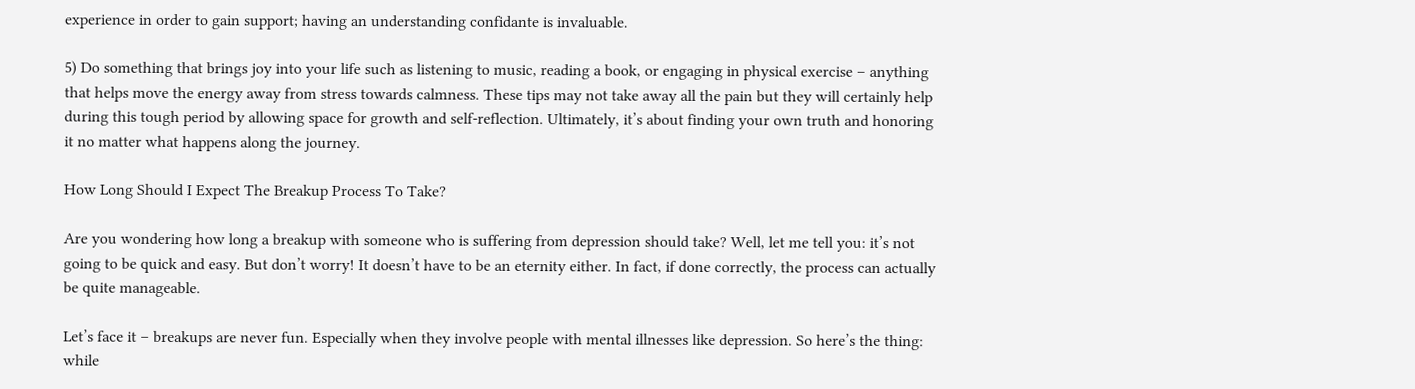experience in order to gain support; having an understanding confidante is invaluable.

5) Do something that brings joy into your life such as listening to music, reading a book, or engaging in physical exercise – anything that helps move the energy away from stress towards calmness. These tips may not take away all the pain but they will certainly help during this tough period by allowing space for growth and self-reflection. Ultimately, it’s about finding your own truth and honoring it no matter what happens along the journey.

How Long Should I Expect The Breakup Process To Take?

Are you wondering how long a breakup with someone who is suffering from depression should take? Well, let me tell you: it’s not going to be quick and easy. But don’t worry! It doesn’t have to be an eternity either. In fact, if done correctly, the process can actually be quite manageable.

Let’s face it – breakups are never fun. Especially when they involve people with mental illnesses like depression. So here’s the thing: while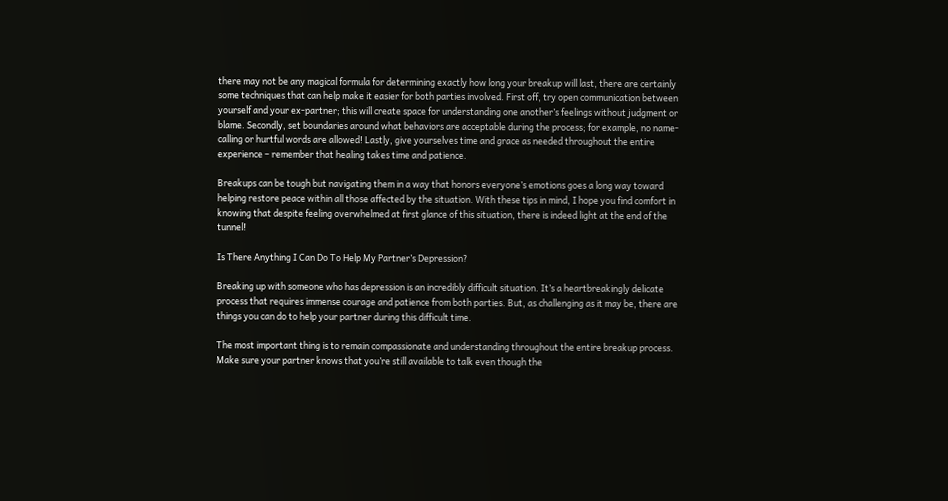there may not be any magical formula for determining exactly how long your breakup will last, there are certainly some techniques that can help make it easier for both parties involved. First off, try open communication between yourself and your ex-partner; this will create space for understanding one another’s feelings without judgment or blame. Secondly, set boundaries around what behaviors are acceptable during the process; for example, no name-calling or hurtful words are allowed! Lastly, give yourselves time and grace as needed throughout the entire experience – remember that healing takes time and patience.

Breakups can be tough but navigating them in a way that honors everyone’s emotions goes a long way toward helping restore peace within all those affected by the situation. With these tips in mind, I hope you find comfort in knowing that despite feeling overwhelmed at first glance of this situation, there is indeed light at the end of the tunnel!

Is There Anything I Can Do To Help My Partner’s Depression?

Breaking up with someone who has depression is an incredibly difficult situation. It’s a heartbreakingly delicate process that requires immense courage and patience from both parties. But, as challenging as it may be, there are things you can do to help your partner during this difficult time.

The most important thing is to remain compassionate and understanding throughout the entire breakup process. Make sure your partner knows that you’re still available to talk even though the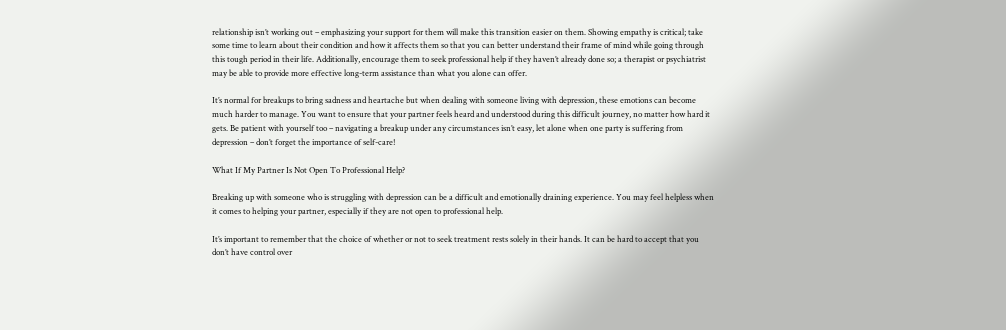relationship isn’t working out – emphasizing your support for them will make this transition easier on them. Showing empathy is critical; take some time to learn about their condition and how it affects them so that you can better understand their frame of mind while going through this tough period in their life. Additionally, encourage them to seek professional help if they haven’t already done so; a therapist or psychiatrist may be able to provide more effective long-term assistance than what you alone can offer.

It’s normal for breakups to bring sadness and heartache but when dealing with someone living with depression, these emotions can become much harder to manage. You want to ensure that your partner feels heard and understood during this difficult journey, no matter how hard it gets. Be patient with yourself too – navigating a breakup under any circumstances isn’t easy, let alone when one party is suffering from depression – don’t forget the importance of self-care!

What If My Partner Is Not Open To Professional Help?

Breaking up with someone who is struggling with depression can be a difficult and emotionally draining experience. You may feel helpless when it comes to helping your partner, especially if they are not open to professional help.

It’s important to remember that the choice of whether or not to seek treatment rests solely in their hands. It can be hard to accept that you don’t have control over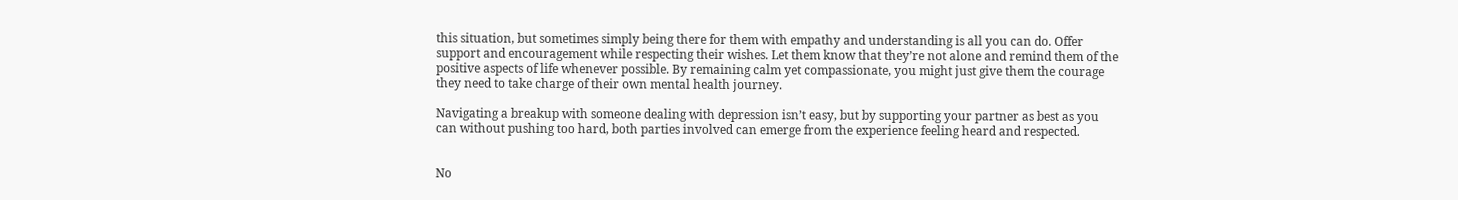this situation, but sometimes simply being there for them with empathy and understanding is all you can do. Offer support and encouragement while respecting their wishes. Let them know that they’re not alone and remind them of the positive aspects of life whenever possible. By remaining calm yet compassionate, you might just give them the courage they need to take charge of their own mental health journey.

Navigating a breakup with someone dealing with depression isn’t easy, but by supporting your partner as best as you can without pushing too hard, both parties involved can emerge from the experience feeling heard and respected.


No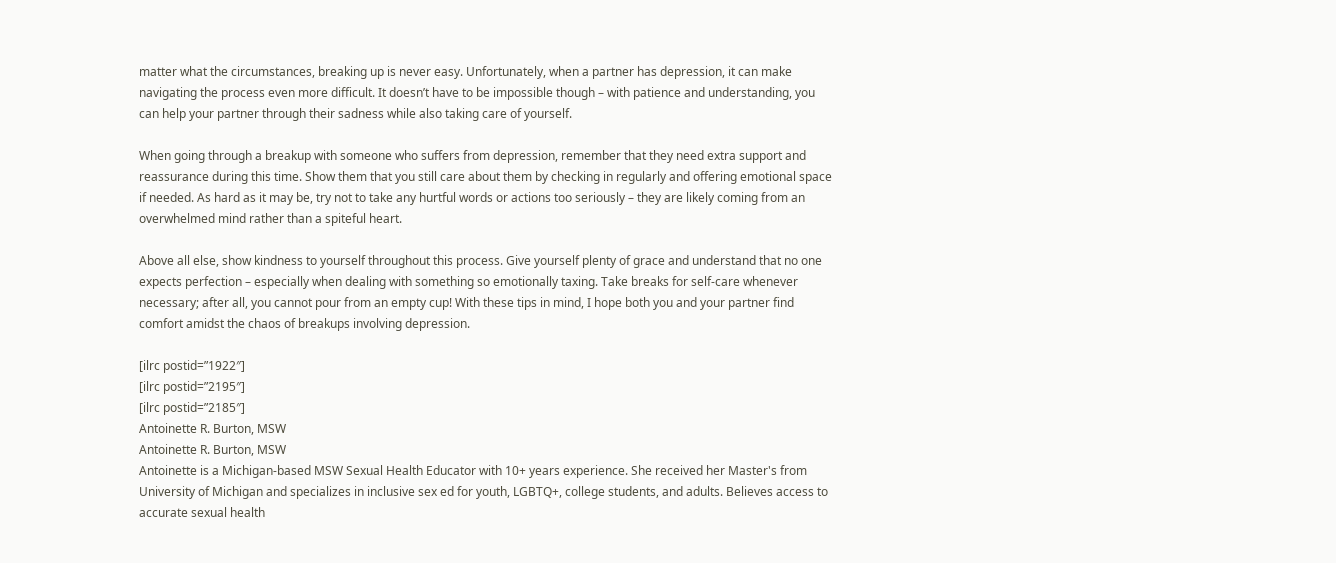matter what the circumstances, breaking up is never easy. Unfortunately, when a partner has depression, it can make navigating the process even more difficult. It doesn’t have to be impossible though – with patience and understanding, you can help your partner through their sadness while also taking care of yourself.

When going through a breakup with someone who suffers from depression, remember that they need extra support and reassurance during this time. Show them that you still care about them by checking in regularly and offering emotional space if needed. As hard as it may be, try not to take any hurtful words or actions too seriously – they are likely coming from an overwhelmed mind rather than a spiteful heart.

Above all else, show kindness to yourself throughout this process. Give yourself plenty of grace and understand that no one expects perfection – especially when dealing with something so emotionally taxing. Take breaks for self-care whenever necessary; after all, you cannot pour from an empty cup! With these tips in mind, I hope both you and your partner find comfort amidst the chaos of breakups involving depression.

[ilrc postid=”1922″]
[ilrc postid=”2195″]
[ilrc postid=”2185″]
Antoinette R. Burton, MSW
Antoinette R. Burton, MSW
Antoinette is a Michigan-based MSW Sexual Health Educator with 10+ years experience. She received her Master's from University of Michigan and specializes in inclusive sex ed for youth, LGBTQ+, college students, and adults. Believes access to accurate sexual health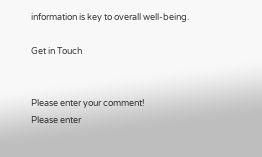information is key to overall well-being.

Get in Touch


Please enter your comment!
Please enter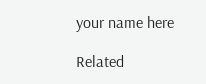your name here

Related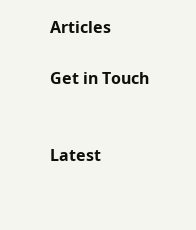Articles

Get in Touch


Latest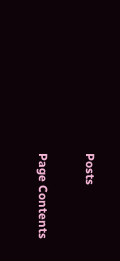Posts

Page Contents